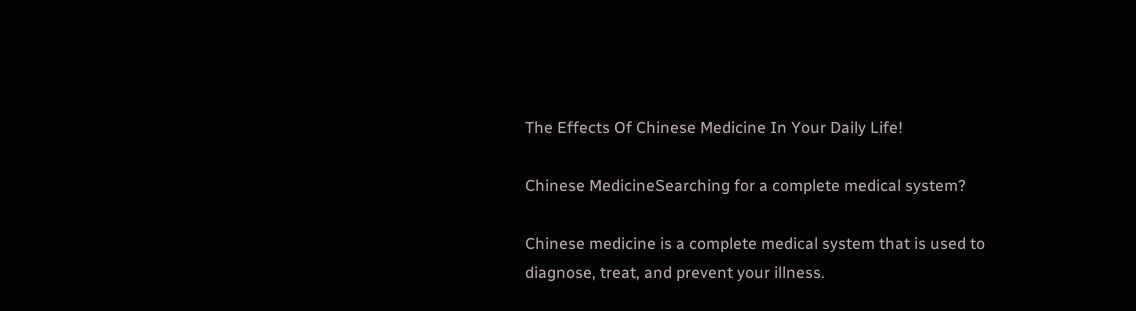The Effects Of Chinese Medicine In Your Daily Life!

Chinese MedicineSearching for a complete medical system?

Chinese medicine is a complete medical system that is used to diagnose, treat, and prevent your illness.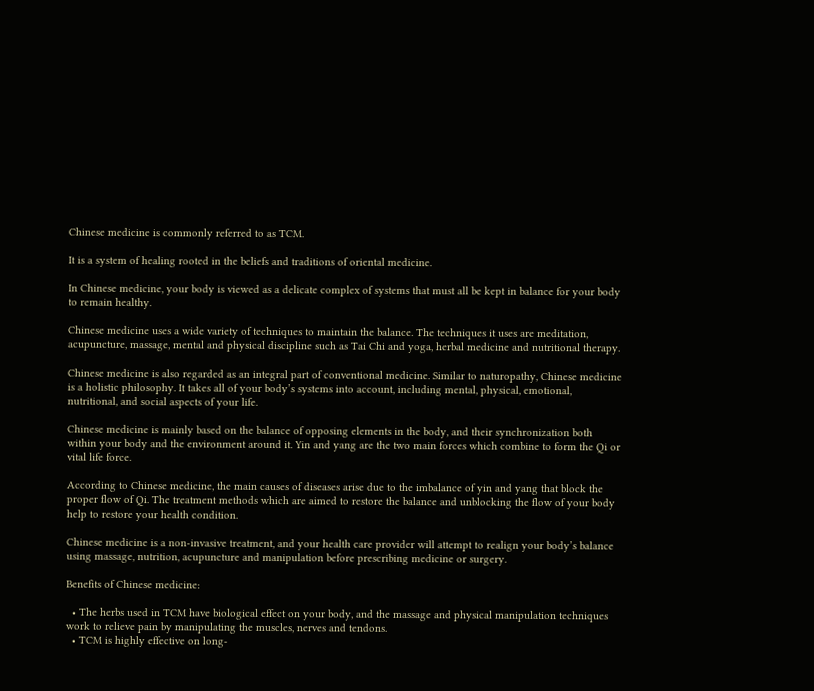Chinese medicine is commonly referred to as TCM.

It is a system of healing rooted in the beliefs and traditions of oriental medicine.

In Chinese medicine, your body is viewed as a delicate complex of systems that must all be kept in balance for your body to remain healthy.

Chinese medicine uses a wide variety of techniques to maintain the balance. The techniques it uses are meditation, acupuncture, massage, mental and physical discipline such as Tai Chi and yoga, herbal medicine and nutritional therapy.

Chinese medicine is also regarded as an integral part of conventional medicine. Similar to naturopathy, Chinese medicine is a holistic philosophy. It takes all of your body’s systems into account, including mental, physical, emotional, nutritional, and social aspects of your life.

Chinese medicine is mainly based on the balance of opposing elements in the body, and their synchronization both within your body and the environment around it. Yin and yang are the two main forces which combine to form the Qi or vital life force.

According to Chinese medicine, the main causes of diseases arise due to the imbalance of yin and yang that block the proper flow of Qi. The treatment methods which are aimed to restore the balance and unblocking the flow of your body help to restore your health condition.

Chinese medicine is a non-invasive treatment, and your health care provider will attempt to realign your body’s balance using massage, nutrition, acupuncture and manipulation before prescribing medicine or surgery.

Benefits of Chinese medicine:

  • The herbs used in TCM have biological effect on your body, and the massage and physical manipulation techniques work to relieve pain by manipulating the muscles, nerves and tendons.
  • TCM is highly effective on long-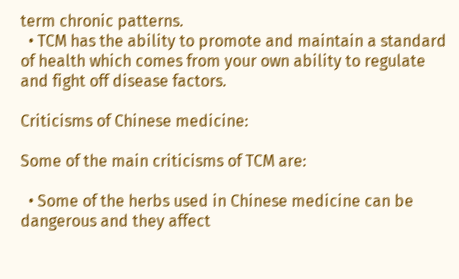term chronic patterns.
  • TCM has the ability to promote and maintain a standard of health which comes from your own ability to regulate and fight off disease factors.

Criticisms of Chinese medicine:

Some of the main criticisms of TCM are:

  • Some of the herbs used in Chinese medicine can be dangerous and they affect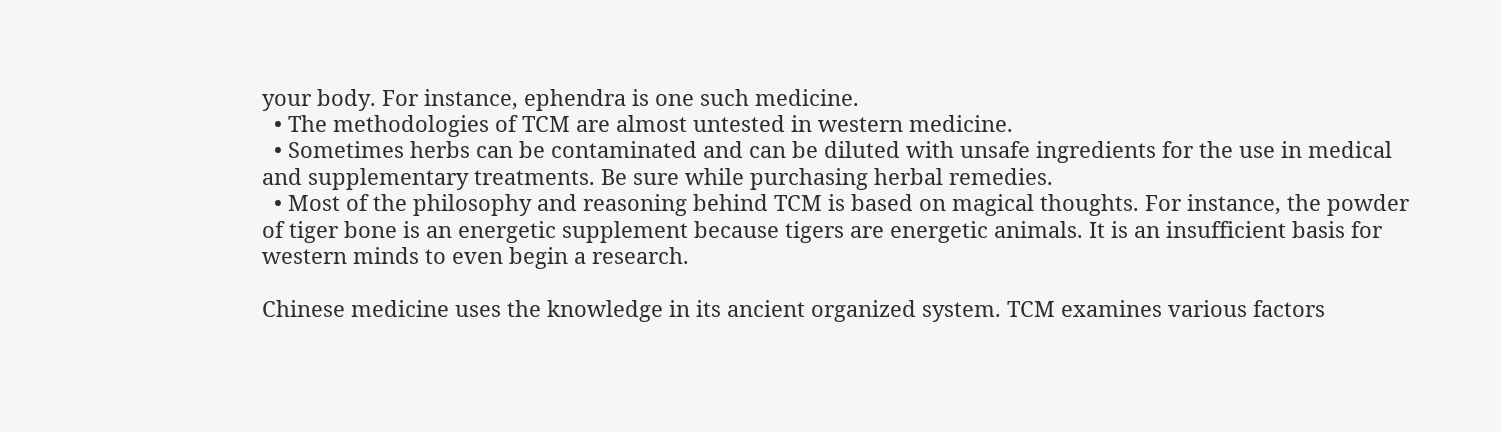your body. For instance, ephendra is one such medicine.
  • The methodologies of TCM are almost untested in western medicine.
  • Sometimes herbs can be contaminated and can be diluted with unsafe ingredients for the use in medical and supplementary treatments. Be sure while purchasing herbal remedies.
  • Most of the philosophy and reasoning behind TCM is based on magical thoughts. For instance, the powder of tiger bone is an energetic supplement because tigers are energetic animals. It is an insufficient basis for western minds to even begin a research.

Chinese medicine uses the knowledge in its ancient organized system. TCM examines various factors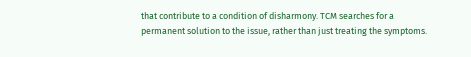that contribute to a condition of disharmony. TCM searches for a permanent solution to the issue, rather than just treating the symptoms.